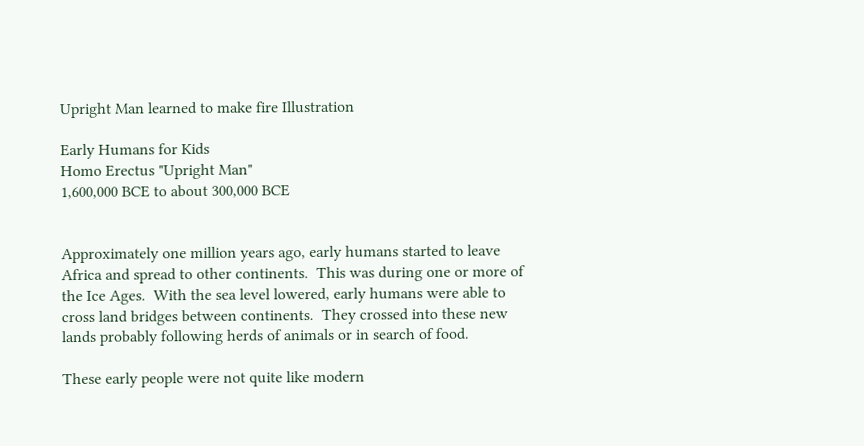Upright Man learned to make fire Illustration

Early Humans for Kids
Homo Erectus "Upright Man"
1,600,000 BCE to about 300,000 BCE


Approximately one million years ago, early humans started to leave Africa and spread to other continents.  This was during one or more of the Ice Ages.  With the sea level lowered, early humans were able to cross land bridges between continents.  They crossed into these new lands probably following herds of animals or in search of food.

These early people were not quite like modern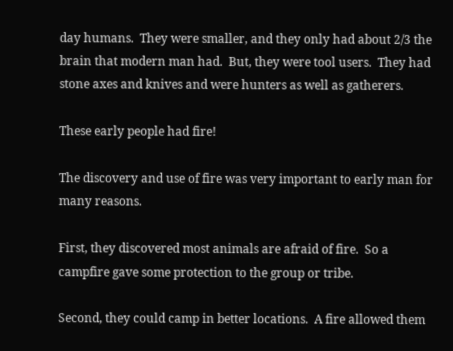day humans.  They were smaller, and they only had about 2/3 the brain that modern man had.  But, they were tool users.  They had stone axes and knives and were hunters as well as gatherers.

These early people had fire!

The discovery and use of fire was very important to early man for many reasons.

First, they discovered most animals are afraid of fire.  So a campfire gave some protection to the group or tribe.

Second, they could camp in better locations.  A fire allowed them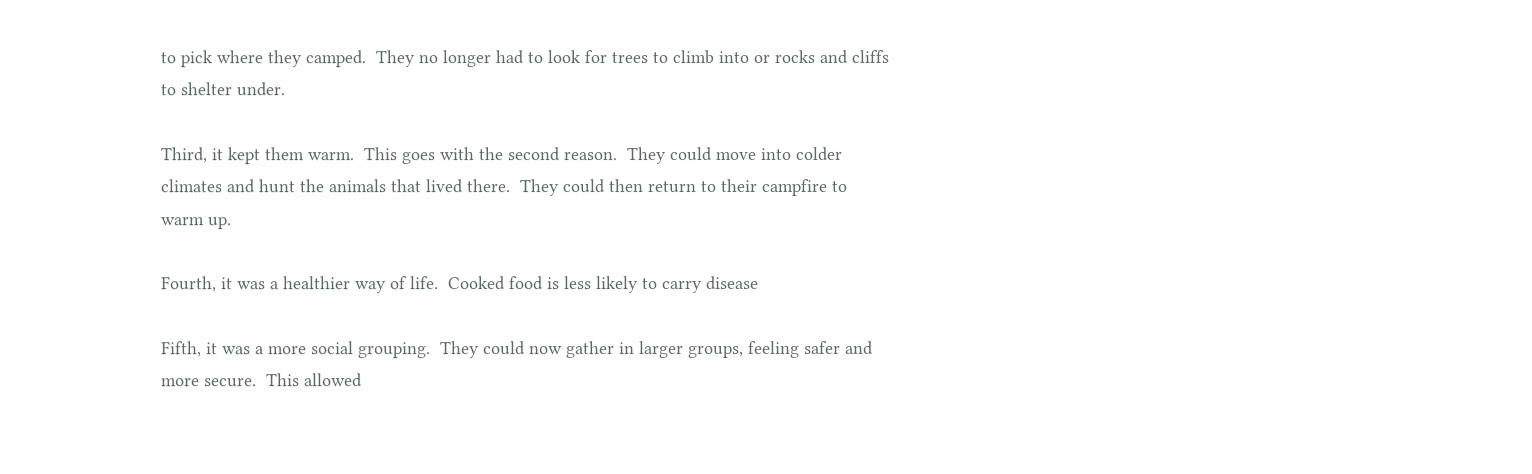to pick where they camped.  They no longer had to look for trees to climb into or rocks and cliffs to shelter under.

Third, it kept them warm.  This goes with the second reason.  They could move into colder climates and hunt the animals that lived there.  They could then return to their campfire to warm up.

Fourth, it was a healthier way of life.  Cooked food is less likely to carry disease

Fifth, it was a more social grouping.  They could now gather in larger groups, feeling safer and more secure.  This allowed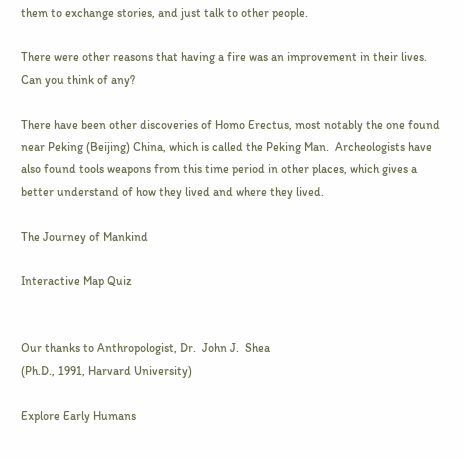them to exchange stories, and just talk to other people.

There were other reasons that having a fire was an improvement in their lives.  Can you think of any?

There have been other discoveries of Homo Erectus, most notably the one found near Peking (Beijing) China, which is called the Peking Man.  Archeologists have also found tools weapons from this time period in other places, which gives a better understand of how they lived and where they lived.

The Journey of Mankind

Interactive Map Quiz


Our thanks to Anthropologist, Dr.  John J.  Shea
(Ph.D., 1991, Harvard University)

Explore Early Humans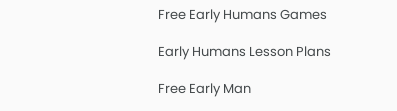Free Early Humans Games

Early Humans Lesson Plans

Free Early Man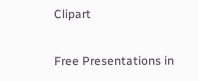Clipart

Free Presentations in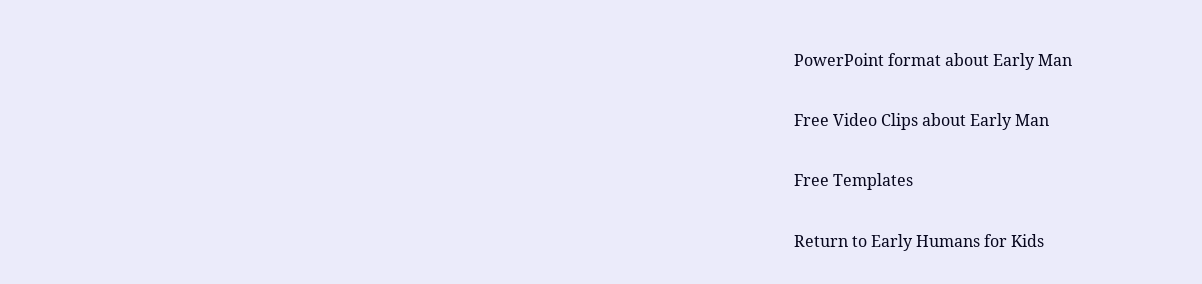PowerPoint format about Early Man

Free Video Clips about Early Man

Free Templates

Return to Early Humans for Kids